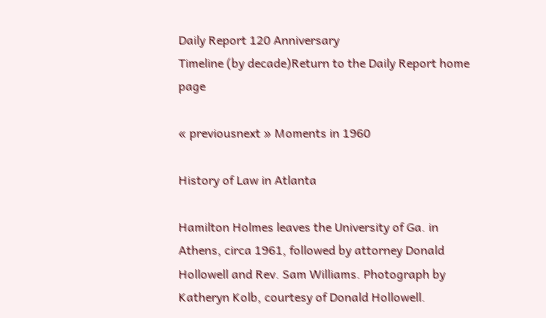Daily Report 120 Anniversary
Timeline (by decade)Return to the Daily Report home page

« previousnext » Moments in 1960

History of Law in Atlanta

Hamilton Holmes leaves the University of Ga. in Athens, circa 1961, followed by attorney Donald Hollowell and Rev. Sam Williams. Photograph by Katheryn Kolb, courtesy of Donald Hollowell.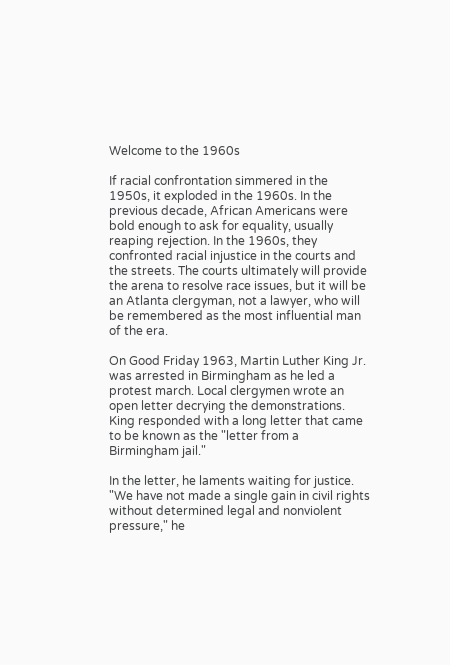Welcome to the 1960s

If racial confrontation simmered in the 1950s, it exploded in the 1960s. In the previous decade, African Americans were bold enough to ask for equality, usually reaping rejection. In the 1960s, they confronted racial injustice in the courts and the streets. The courts ultimately will provide the arena to resolve race issues, but it will be an Atlanta clergyman, not a lawyer, who will be remembered as the most influential man of the era.

On Good Friday 1963, Martin Luther King Jr. was arrested in Birmingham as he led a protest march. Local clergymen wrote an open letter decrying the demonstrations. King responded with a long letter that came to be known as the "letter from a Birmingham jail."

In the letter, he laments waiting for justice. "We have not made a single gain in civil rights without determined legal and nonviolent pressure," he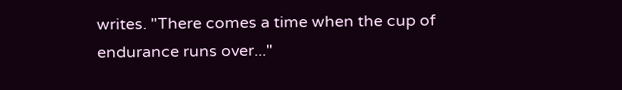writes. "There comes a time when the cup of endurance runs over..."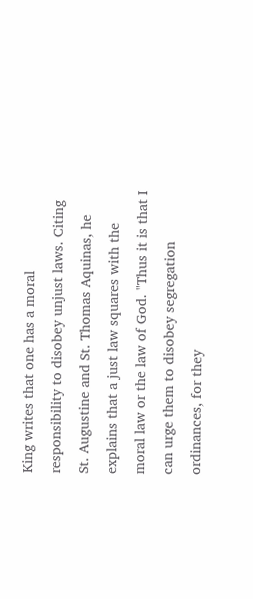King writes that one has a moral responsibility to disobey unjust laws. Citing St. Augustine and St. Thomas Aquinas, he explains that a just law squares with the moral law or the law of God. "Thus it is that I can urge them to disobey segregation ordinances, for they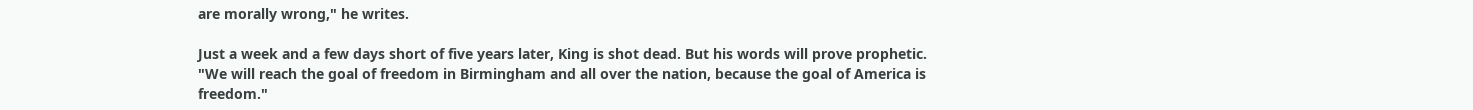are morally wrong," he writes.

Just a week and a few days short of five years later, King is shot dead. But his words will prove prophetic. "We will reach the goal of freedom in Birmingham and all over the nation, because the goal of America is freedom."